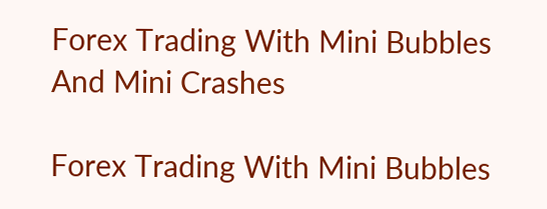Forex Trading With Mini Bubbles And Mini Crashes

Forex Trading With Mini Bubbles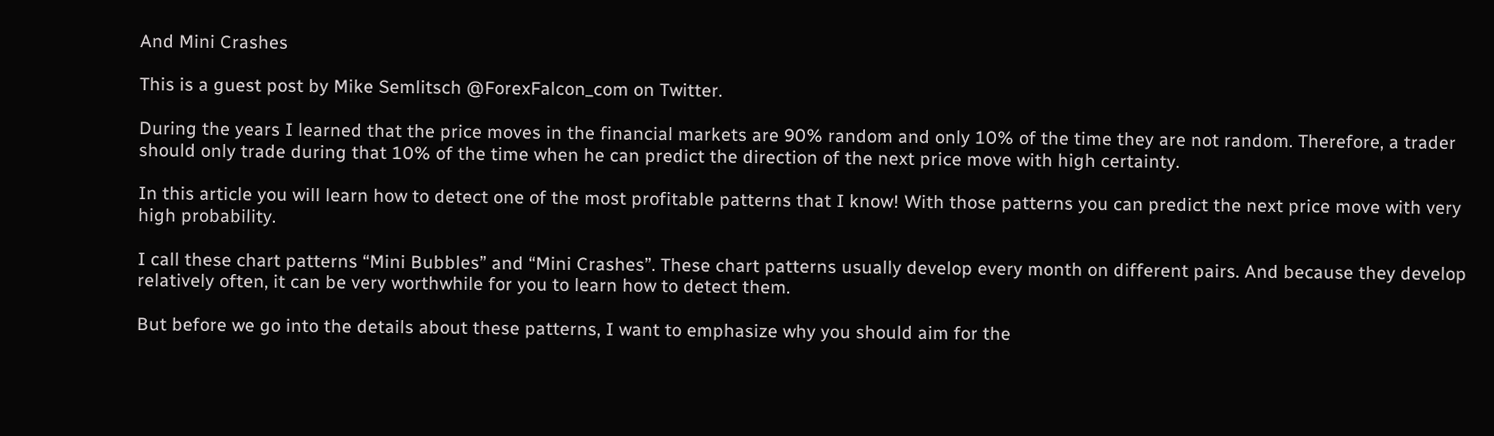And Mini Crashes

This is a guest post by Mike Semlitsch @ForexFalcon_com on Twitter.

During the years I learned that the price moves in the financial markets are 90% random and only 10% of the time they are not random. Therefore, a trader should only trade during that 10% of the time when he can predict the direction of the next price move with high certainty.

In this article you will learn how to detect one of the most profitable patterns that I know! With those patterns you can predict the next price move with very high probability.

I call these chart patterns “Mini Bubbles” and “Mini Crashes”. These chart patterns usually develop every month on different pairs. And because they develop relatively often, it can be very worthwhile for you to learn how to detect them.

But before we go into the details about these patterns, I want to emphasize why you should aim for the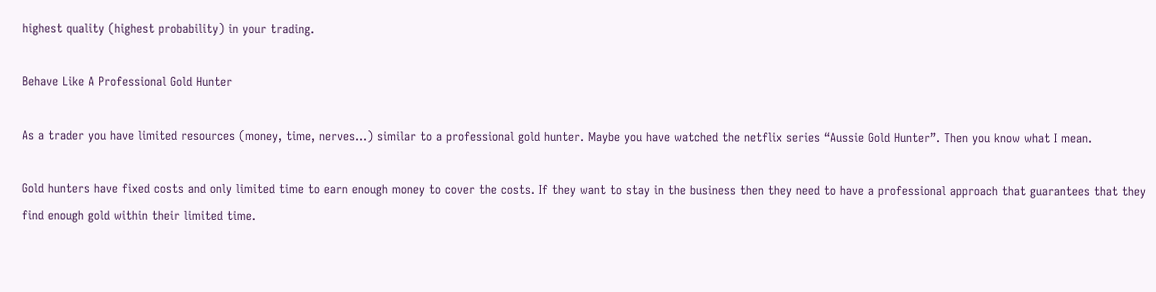highest quality (highest probability) in your trading.

Behave Like A Professional Gold Hunter

As a trader you have limited resources (money, time, nerves…) similar to a professional gold hunter. Maybe you have watched the netflix series “Aussie Gold Hunter”. Then you know what I mean.

Gold hunters have fixed costs and only limited time to earn enough money to cover the costs. If they want to stay in the business then they need to have a professional approach that guarantees that they find enough gold within their limited time.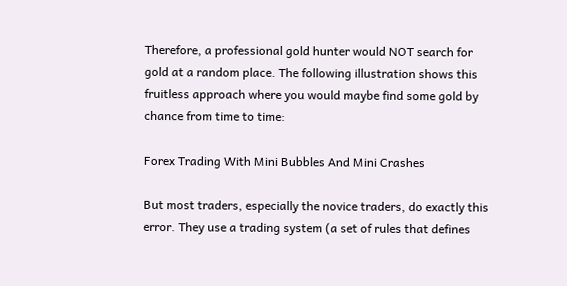Therefore, a professional gold hunter would NOT search for gold at a random place. The following illustration shows this fruitless approach where you would maybe find some gold by chance from time to time:

Forex Trading With Mini Bubbles And Mini Crashes

But most traders, especially the novice traders, do exactly this error. They use a trading system (a set of rules that defines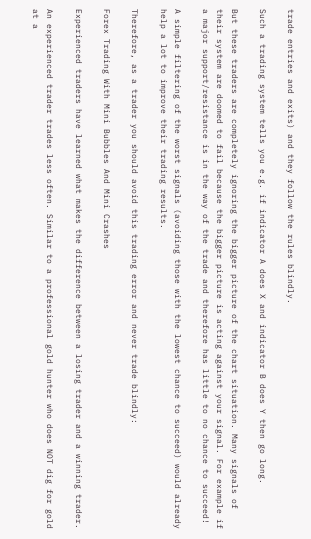trade entries and exits) and they follow the rules blindly.

Such a trading system tells you e.g. if indicator A does X and indicator B does Y then go long.

But these traders are completely ignoring the bigger picture of the chart situation. Many signals of their system are doomed to fail because the bigger picture is acting against your signal. For example if a major support/resistance is in the way of the trade and therefore has little to no chance to succeed!

A simple filtering of the worst signals (avoiding those with the lowest chance to succeed) would already help a lot to improve their trading results.

Therefore, as a trader you should avoid this trading error and never trade blindly:

Forex Trading With Mini Bubbles And Mini Crashes

Experienced traders have learned what makes the difference between a losing trader and a winning trader.

An experienced trader trades less often. Similar to a professional gold hunter who does NOT dig for gold at a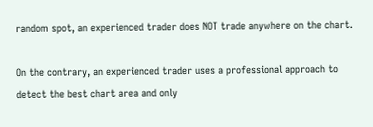random spot, an experienced trader does NOT trade anywhere on the chart.

On the contrary, an experienced trader uses a professional approach to detect the best chart area and only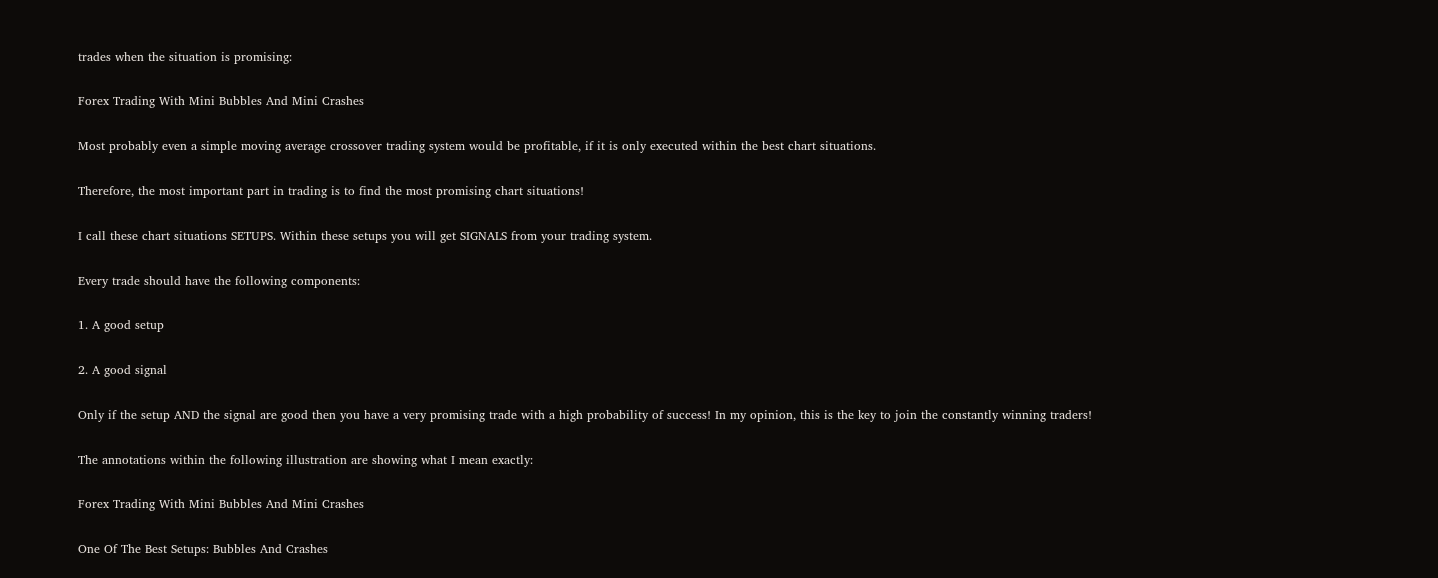trades when the situation is promising:

Forex Trading With Mini Bubbles And Mini Crashes

Most probably even a simple moving average crossover trading system would be profitable, if it is only executed within the best chart situations.

Therefore, the most important part in trading is to find the most promising chart situations!

I call these chart situations SETUPS. Within these setups you will get SIGNALS from your trading system.

Every trade should have the following components:

1. A good setup

2. A good signal

Only if the setup AND the signal are good then you have a very promising trade with a high probability of success! In my opinion, this is the key to join the constantly winning traders!

The annotations within the following illustration are showing what I mean exactly:

Forex Trading With Mini Bubbles And Mini Crashes

One Of The Best Setups: Bubbles And Crashes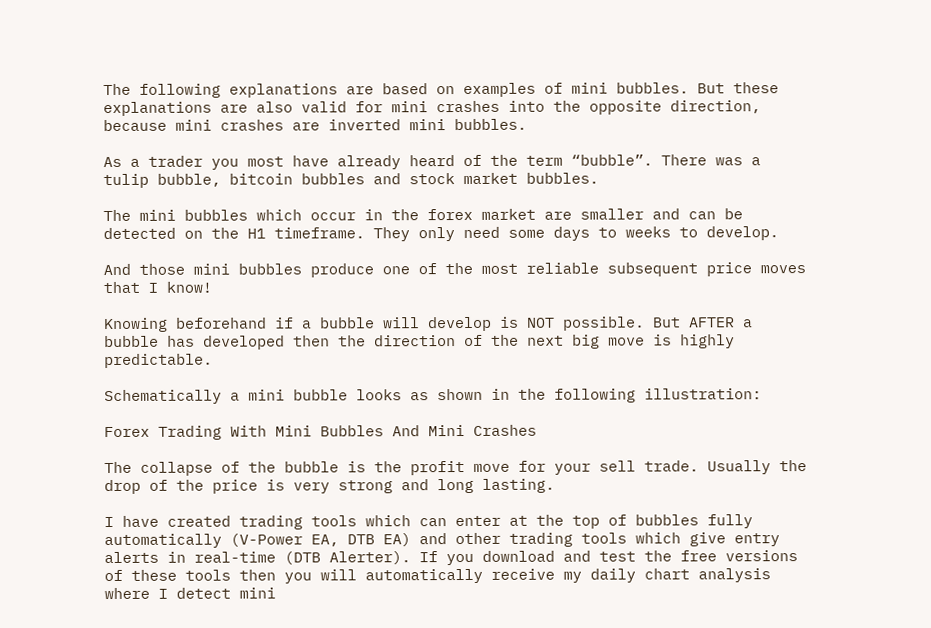The following explanations are based on examples of mini bubbles. But these explanations are also valid for mini crashes into the opposite direction, because mini crashes are inverted mini bubbles.

As a trader you most have already heard of the term “bubble”. There was a tulip bubble, bitcoin bubbles and stock market bubbles.

The mini bubbles which occur in the forex market are smaller and can be detected on the H1 timeframe. They only need some days to weeks to develop.

And those mini bubbles produce one of the most reliable subsequent price moves that I know!

Knowing beforehand if a bubble will develop is NOT possible. But AFTER a bubble has developed then the direction of the next big move is highly predictable.

Schematically a mini bubble looks as shown in the following illustration:

Forex Trading With Mini Bubbles And Mini Crashes

The collapse of the bubble is the profit move for your sell trade. Usually the drop of the price is very strong and long lasting.

I have created trading tools which can enter at the top of bubbles fully automatically (V-Power EA, DTB EA) and other trading tools which give entry alerts in real-time (DTB Alerter). If you download and test the free versions of these tools then you will automatically receive my daily chart analysis where I detect mini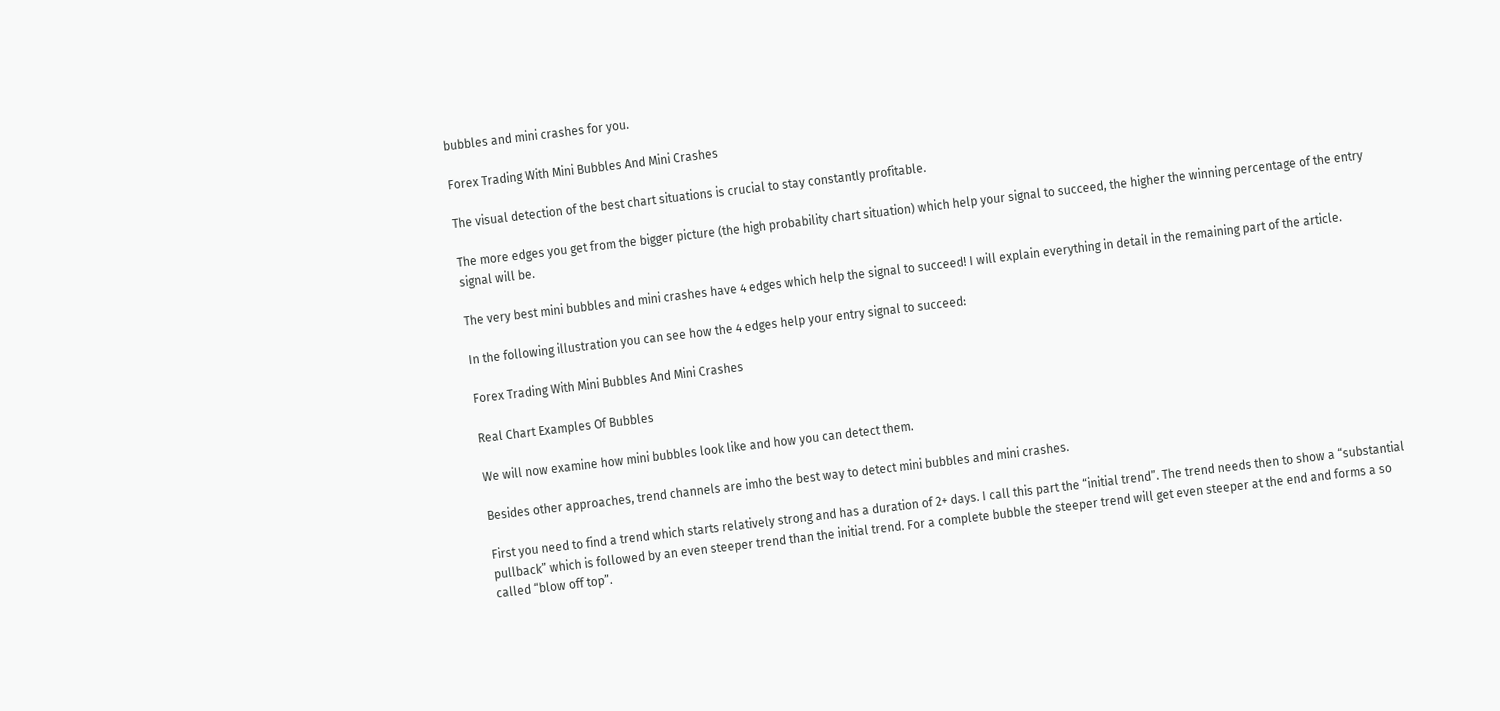bubbles and mini crashes for you.

Forex Trading With Mini Bubbles And Mini Crashes

The visual detection of the best chart situations is crucial to stay constantly profitable.

The more edges you get from the bigger picture (the high probability chart situation) which help your signal to succeed, the higher the winning percentage of the entry signal will be.

The very best mini bubbles and mini crashes have 4 edges which help the signal to succeed! I will explain everything in detail in the remaining part of the article.

In the following illustration you can see how the 4 edges help your entry signal to succeed:

Forex Trading With Mini Bubbles And Mini Crashes

Real Chart Examples Of Bubbles

We will now examine how mini bubbles look like and how you can detect them.

Besides other approaches, trend channels are imho the best way to detect mini bubbles and mini crashes.

First you need to find a trend which starts relatively strong and has a duration of 2+ days. I call this part the “initial trend”. The trend needs then to show a “substantial pullback” which is followed by an even steeper trend than the initial trend. For a complete bubble the steeper trend will get even steeper at the end and forms a so called “blow off top”.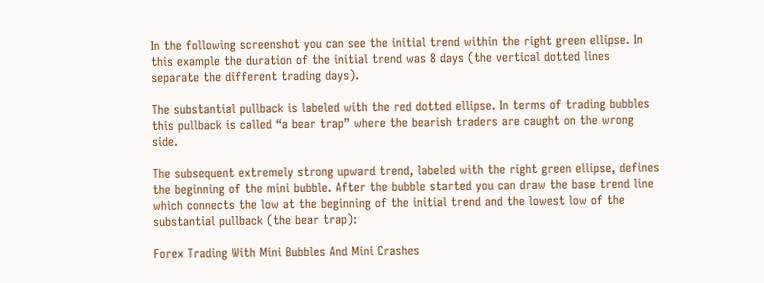In the following screenshot you can see the initial trend within the right green ellipse. In this example the duration of the initial trend was 8 days (the vertical dotted lines separate the different trading days).

The substantial pullback is labeled with the red dotted ellipse. In terms of trading bubbles this pullback is called “a bear trap” where the bearish traders are caught on the wrong side.

The subsequent extremely strong upward trend, labeled with the right green ellipse, defines the beginning of the mini bubble. After the bubble started you can draw the base trend line which connects the low at the beginning of the initial trend and the lowest low of the substantial pullback (the bear trap):

Forex Trading With Mini Bubbles And Mini Crashes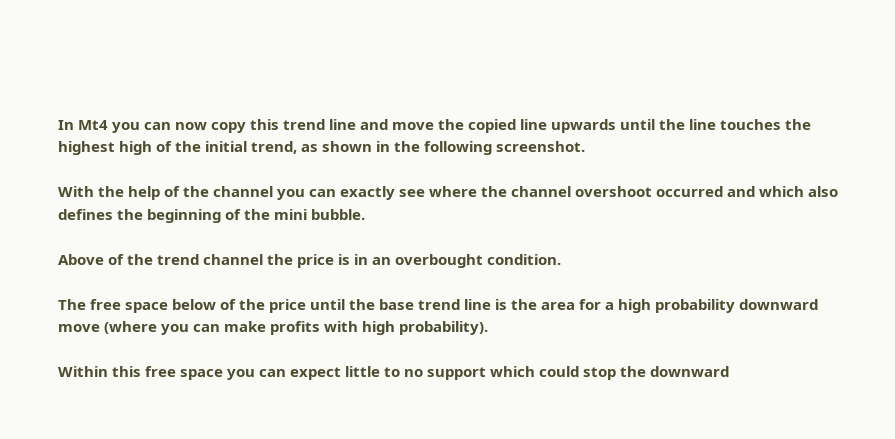In Mt4 you can now copy this trend line and move the copied line upwards until the line touches the highest high of the initial trend, as shown in the following screenshot.

With the help of the channel you can exactly see where the channel overshoot occurred and which also defines the beginning of the mini bubble.

Above of the trend channel the price is in an overbought condition.

The free space below of the price until the base trend line is the area for a high probability downward move (where you can make profits with high probability).

Within this free space you can expect little to no support which could stop the downward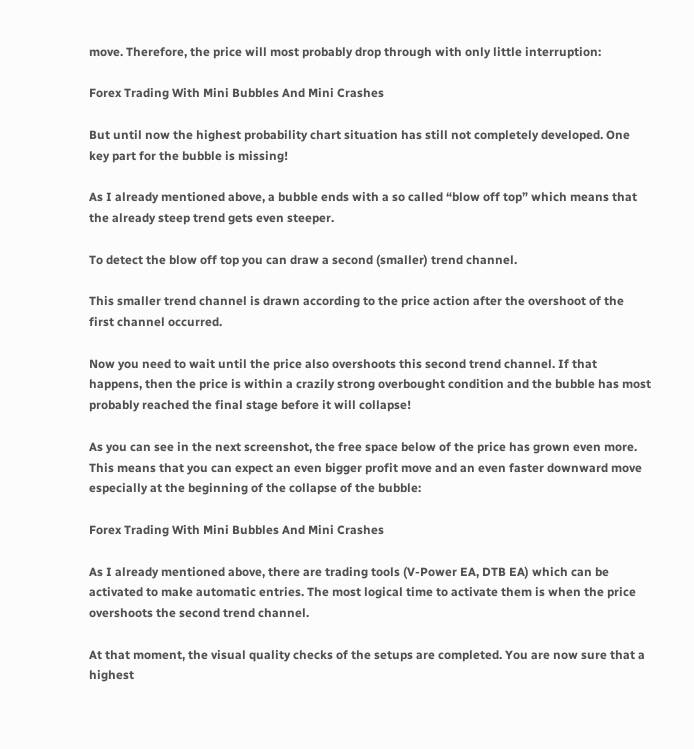move. Therefore, the price will most probably drop through with only little interruption:

Forex Trading With Mini Bubbles And Mini Crashes

But until now the highest probability chart situation has still not completely developed. One key part for the bubble is missing!

As I already mentioned above, a bubble ends with a so called “blow off top” which means that the already steep trend gets even steeper.

To detect the blow off top you can draw a second (smaller) trend channel.

This smaller trend channel is drawn according to the price action after the overshoot of the first channel occurred.

Now you need to wait until the price also overshoots this second trend channel. If that happens, then the price is within a crazily strong overbought condition and the bubble has most probably reached the final stage before it will collapse!

As you can see in the next screenshot, the free space below of the price has grown even more. This means that you can expect an even bigger profit move and an even faster downward move especially at the beginning of the collapse of the bubble:

Forex Trading With Mini Bubbles And Mini Crashes

As I already mentioned above, there are trading tools (V-Power EA, DTB EA) which can be activated to make automatic entries. The most logical time to activate them is when the price overshoots the second trend channel.

At that moment, the visual quality checks of the setups are completed. You are now sure that a highest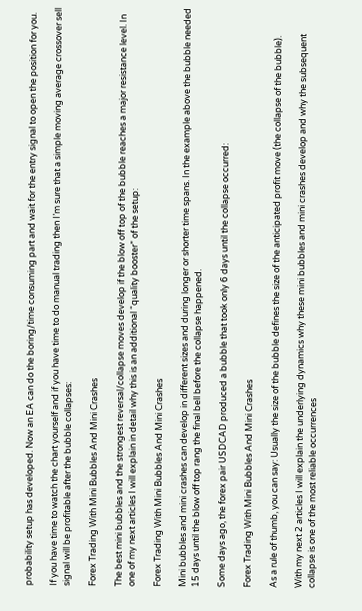probability setup has developed. Now an EA can do the boring/time consuming part and wait for the entry signal to open the position for you.

If you have time to watch the chart yourself and if you have time to do manual trading then I’m sure that a simple moving average crossover sell signal will be profitable after the bubble collapses:

Forex Trading With Mini Bubbles And Mini Crashes

The best mini bubbles and the strongest reversal/collapse moves develop if the blow off top of the bubble reaches a major resistance level. In one of my next articles I will explain in detail why this is an additional “quality booster” of the setup:

Forex Trading With Mini Bubbles And Mini Crashes

Mini bubbles and mini crashes can develop in different sizes and during longer or shorter time spans. In the example above the bubble needed 15 days until the blow off top rang the final bell before the collapse happened.

Some days ago, the forex pair USDCAD produced a bubble that took only 6 days until the collapse occurred:

Forex Trading With Mini Bubbles And Mini Crashes

As a rule of thumb, you can say: Usually the size of the bubble defines the size of the anticipated profit move (the collapse of the bubble).

With my next 2 articles I will explain the underlying dynamics why these mini bubbles and mini crashes develop and why the subsequent collapse is one of the most reliable occurrences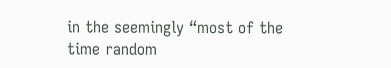in the seemingly “most of the time random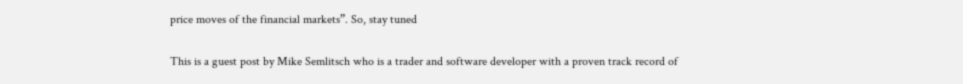price moves of the financial markets”. So, stay tuned

This is a guest post by Mike Semlitsch who is a trader and software developer with a proven track record of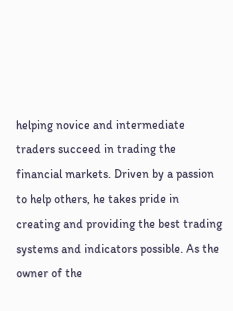helping novice and intermediate traders succeed in trading the financial markets. Driven by a passion to help others, he takes pride in creating and providing the best trading systems and indicators possible. As the owner of the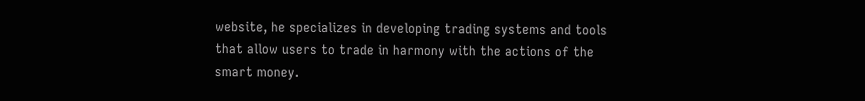website, he specializes in developing trading systems and tools that allow users to trade in harmony with the actions of the smart money.